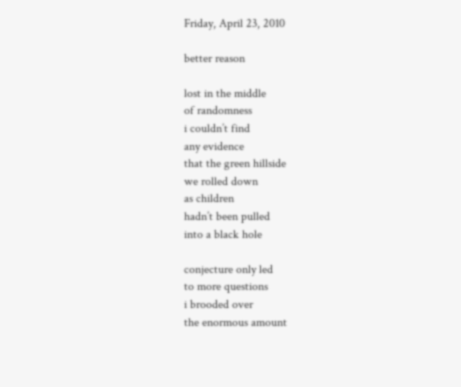Friday, April 23, 2010

better reason

lost in the middle
of randomness
i couldn’t find
any evidence
that the green hillside
we rolled down
as children
hadn’t been pulled
into a black hole

conjecture only led
to more questions
i brooded over
the enormous amount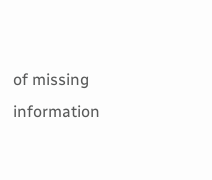of missing information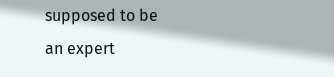supposed to be
an expert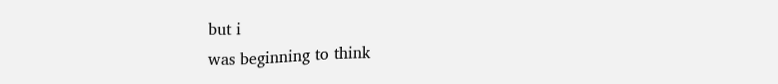but i
was beginning to think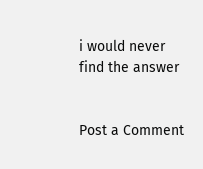i would never
find the answer


Post a Comment